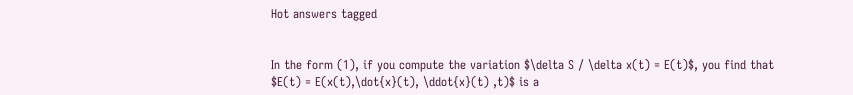Hot answers tagged


In the form (1), if you compute the variation $\delta S / \delta x(t) = E(t)$, you find that $E(t) = E(x(t),\dot{x}(t), \ddot{x}(t) ,t)$ is a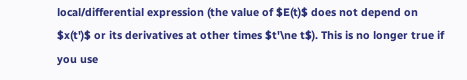local/differential expression (the value of $E(t)$ does not depend on $x(t')$ or its derivatives at other times $t'\ne t$). This is no longer true if you use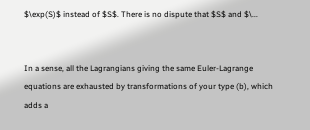$\exp(S)$ instead of $S$. There is no dispute that $S$ and $\...


In a sense, all the Lagrangians giving the same Euler-Lagrange equations are exhausted by transformations of your type (b), which adds a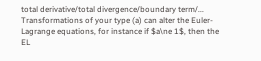total derivative/total divergence/boundary term/... Transformations of your type (a) can alter the Euler-Lagrange equations, for instance if $a\ne 1$, then the EL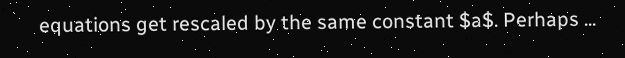equations get rescaled by the same constant $a$. Perhaps ...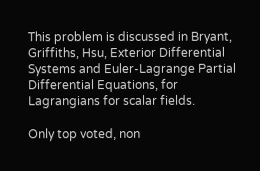This problem is discussed in Bryant, Griffiths, Hsu, Exterior Differential Systems and Euler-Lagrange Partial Differential Equations, for Lagrangians for scalar fields.

Only top voted, non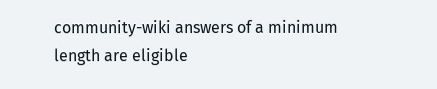community-wiki answers of a minimum length are eligible